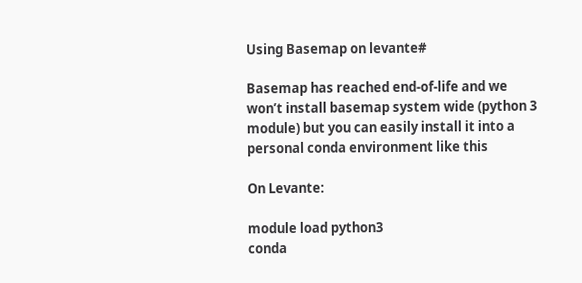Using Basemap on levante#

Basemap has reached end-of-life and we won’t install basemap system wide (python 3 module) but you can easily install it into a personal conda environment like this

On Levante:

module load python3
conda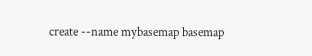create --name mybasemap basemap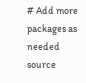# Add more packages as needed
source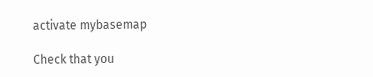activate mybasemap

Check that you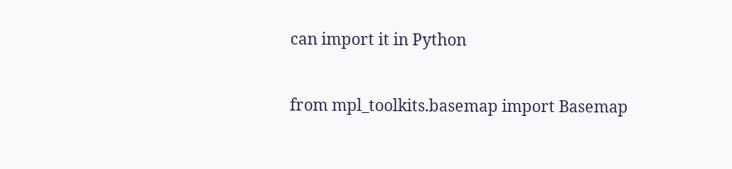can import it in Python

from mpl_toolkits.basemap import Basemap